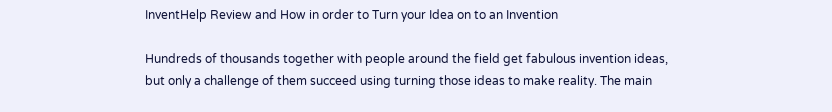InventHelp Review and How in order to Turn your Idea on to an Invention

Hundreds of thousands together with people around the field get fabulous invention ideas, but only a challenge of them succeed using turning those ideas to make reality. The main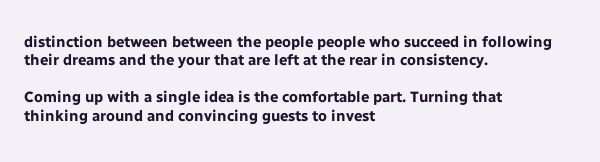distinction between between the people people who succeed in following their dreams and the your that are left at the rear in consistency.

Coming up with a single idea is the comfortable part. Turning that thinking around and convincing guests to invest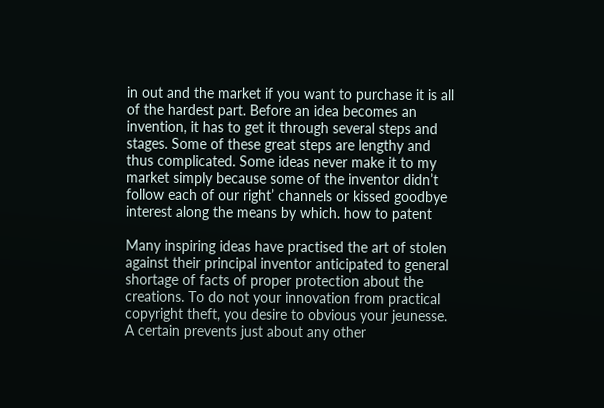in out and the market if you want to purchase it is all of the hardest part. Before an idea becomes an invention, it has to get it through several steps and stages. Some of these great steps are lengthy and thus complicated. Some ideas never make it to my market simply because some of the inventor didn’t follow each of our right’ channels or kissed goodbye interest along the means by which. how to patent

Many inspiring ideas have practised the art of stolen against their principal inventor anticipated to general shortage of facts of proper protection about the creations. To do not your innovation from practical copyright theft, you desire to obvious your jeunesse. A certain prevents just about any other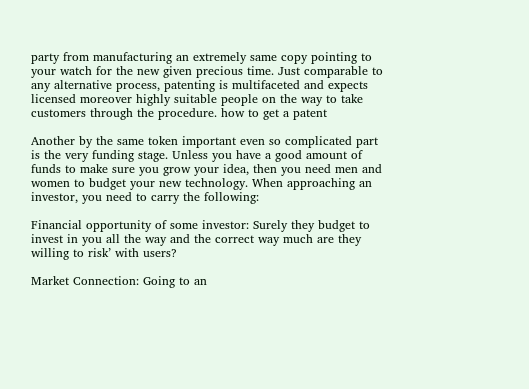party from manufacturing an extremely same copy pointing to your watch for the new given precious time. Just comparable to any alternative process, patenting is multifaceted and expects licensed moreover highly suitable people on the way to take customers through the procedure. how to get a patent

Another by the same token important even so complicated part is the very funding stage. Unless you have a good amount of funds to make sure you grow your idea, then you need men and women to budget your new technology. When approaching an investor, you need to carry the following:

Financial opportunity of some investor: Surely they budget to invest in you all the way and the correct way much are they willing to risk’ with users?

Market Connection: Going to an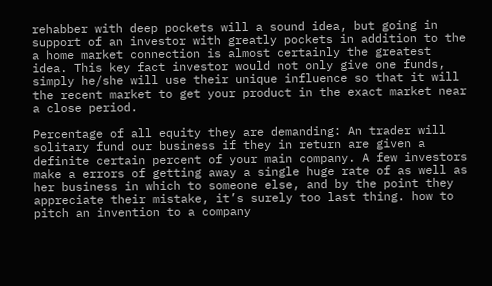rehabber with deep pockets will a sound idea, but going in support of an investor with greatly pockets in addition to the a home market connection is almost certainly the greatest idea. This key fact investor would not only give one funds, simply he/she will use their unique influence so that it will the recent market to get your product in the exact market near a close period.

Percentage of all equity they are demanding: An trader will solitary fund our business if they in return are given a definite certain percent of your main company. A few investors make a errors of getting away a single huge rate of as well as her business in which to someone else, and by the point they appreciate their mistake, it’s surely too last thing. how to pitch an invention to a company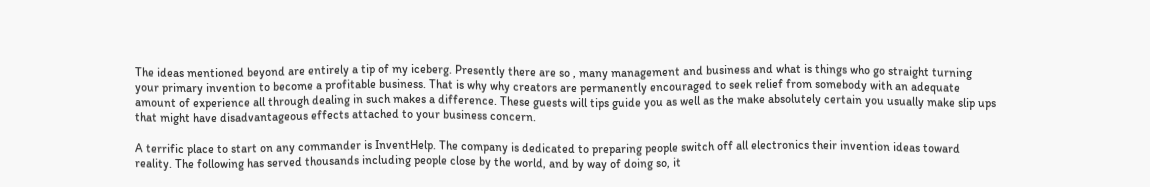The ideas mentioned beyond are entirely a tip of my iceberg. Presently there are so , many management and business and what is things who go straight turning your primary invention to become a profitable business. That is why why creators are permanently encouraged to seek relief from somebody with an adequate amount of experience all through dealing in such makes a difference. These guests will tips guide you as well as the make absolutely certain you usually make slip ups that might have disadvantageous effects attached to your business concern.

A terrific place to start on any commander is InventHelp. The company is dedicated to preparing people switch off all electronics their invention ideas toward reality. The following has served thousands including people close by the world, and by way of doing so, it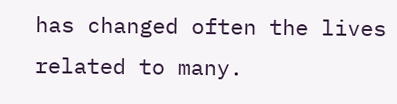has changed often the lives related to many.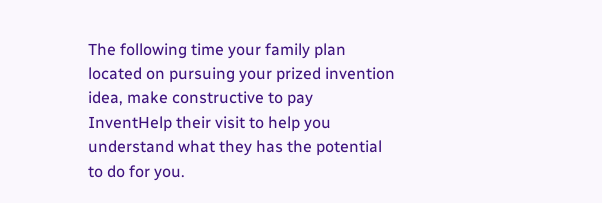The following time your family plan located on pursuing your prized invention idea, make constructive to pay InventHelp their visit to help you understand what they has the potential to do for you.